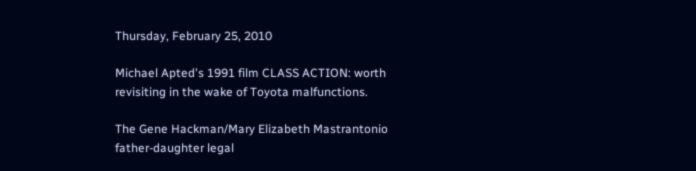Thursday, February 25, 2010

Michael Apted's 1991 film CLASS ACTION: worth revisiting in the wake of Toyota malfunctions.

The Gene Hackman/Mary Elizabeth Mastrantonio father-daughter legal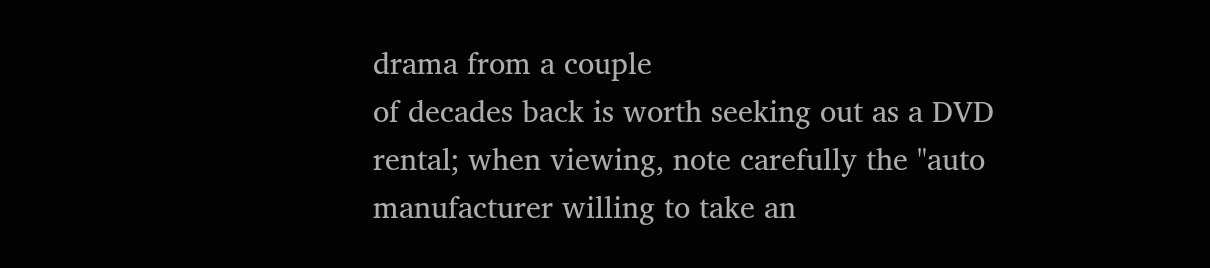drama from a couple
of decades back is worth seeking out as a DVD rental; when viewing, note carefully the "auto
manufacturer willing to take an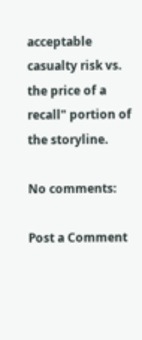acceptable casualty risk vs. the price of a recall" portion of
the storyline.

No comments:

Post a Comment